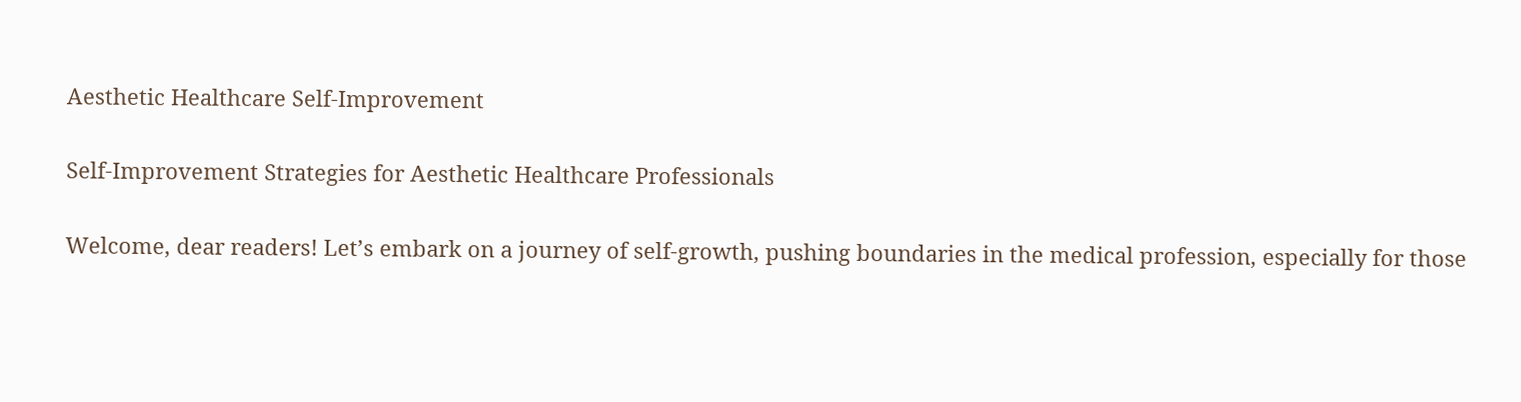Aesthetic Healthcare Self-Improvement

Self-Improvement Strategies for Aesthetic Healthcare Professionals

Welcome, dear readers! Let’s embark on a journey of self-growth, pushing boundaries in the medical profession, especially for those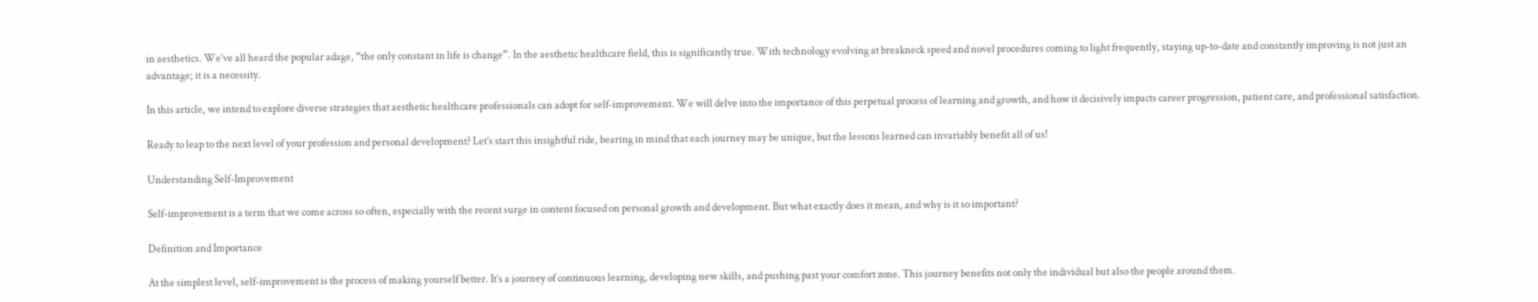in aesthetics. We’ve all heard the popular adage, “the only constant in life is change”. In the aesthetic healthcare field, this is significantly true. With technology evolving at breakneck speed and novel procedures coming to light frequently, staying up-to-date and constantly improving is not just an advantage; it is a necessity.

In this article, we intend to explore diverse strategies that aesthetic healthcare professionals can adopt for self-improvement. We will delve into the importance of this perpetual process of learning and growth, and how it decisively impacts career progression, patient care, and professional satisfaction.

Ready to leap to the next level of your profession and personal development? Let’s start this insightful ride, bearing in mind that each journey may be unique, but the lessons learned can invariably benefit all of us!

Understanding Self-Improvement

Self-improvement is a term that we come across so often, especially with the recent surge in content focused on personal growth and development. But what exactly does it mean, and why is it so important?

Definition and Importance

At the simplest level, self-improvement is the process of making yourself better. It’s a journey of continuous learning, developing new skills, and pushing past your comfort zone. This journey benefits not only the individual but also the people around them.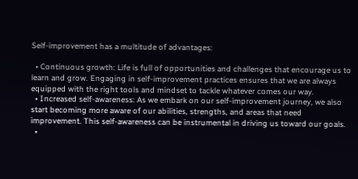Self-improvement has a multitude of advantages:

  • Continuous growth: Life is full of opportunities and challenges that encourage us to learn and grow. Engaging in self-improvement practices ensures that we are always equipped with the right tools and mindset to tackle whatever comes our way.
  • Increased self-awareness: As we embark on our self-improvement journey, we also start becoming more aware of our abilities, strengths, and areas that need improvement. This self-awareness can be instrumental in driving us toward our goals.
  •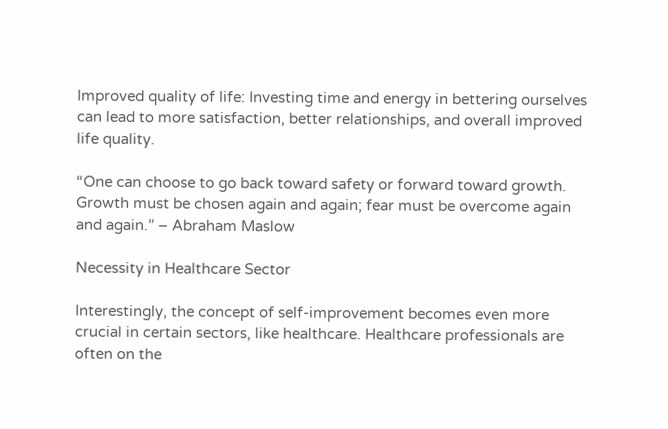Improved quality of life: Investing time and energy in bettering ourselves can lead to more satisfaction, better relationships, and overall improved life quality.

“One can choose to go back toward safety or forward toward growth. Growth must be chosen again and again; fear must be overcome again and again.” – Abraham Maslow

Necessity in Healthcare Sector

Interestingly, the concept of self-improvement becomes even more crucial in certain sectors, like healthcare. Healthcare professionals are often on the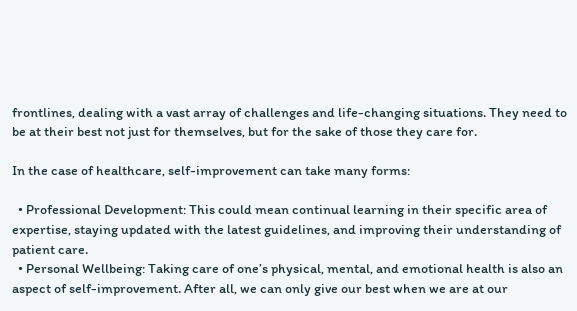frontlines, dealing with a vast array of challenges and life-changing situations. They need to be at their best not just for themselves, but for the sake of those they care for.

In the case of healthcare, self-improvement can take many forms:

  • Professional Development: This could mean continual learning in their specific area of expertise, staying updated with the latest guidelines, and improving their understanding of patient care.
  • Personal Wellbeing: Taking care of one’s physical, mental, and emotional health is also an aspect of self-improvement. After all, we can only give our best when we are at our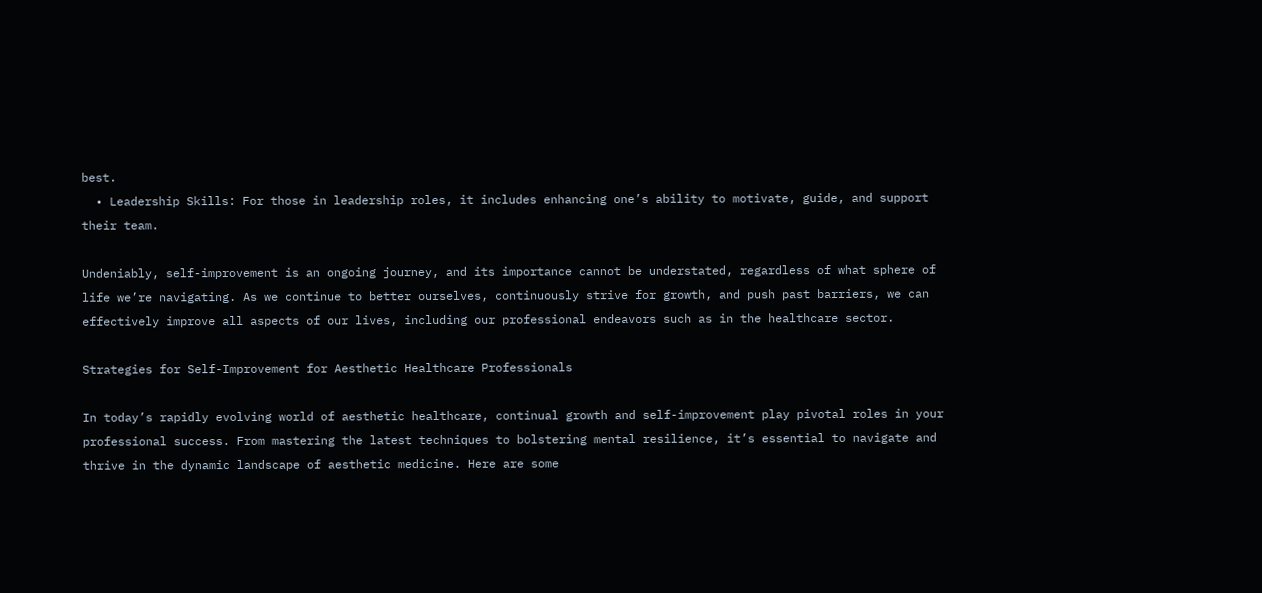best.
  • Leadership Skills: For those in leadership roles, it includes enhancing one’s ability to motivate, guide, and support their team.

Undeniably, self-improvement is an ongoing journey, and its importance cannot be understated, regardless of what sphere of life we’re navigating. As we continue to better ourselves, continuously strive for growth, and push past barriers, we can effectively improve all aspects of our lives, including our professional endeavors such as in the healthcare sector.

Strategies for Self-Improvement for Aesthetic Healthcare Professionals

In today’s rapidly evolving world of aesthetic healthcare, continual growth and self-improvement play pivotal roles in your professional success. From mastering the latest techniques to bolstering mental resilience, it’s essential to navigate and thrive in the dynamic landscape of aesthetic medicine. Here are some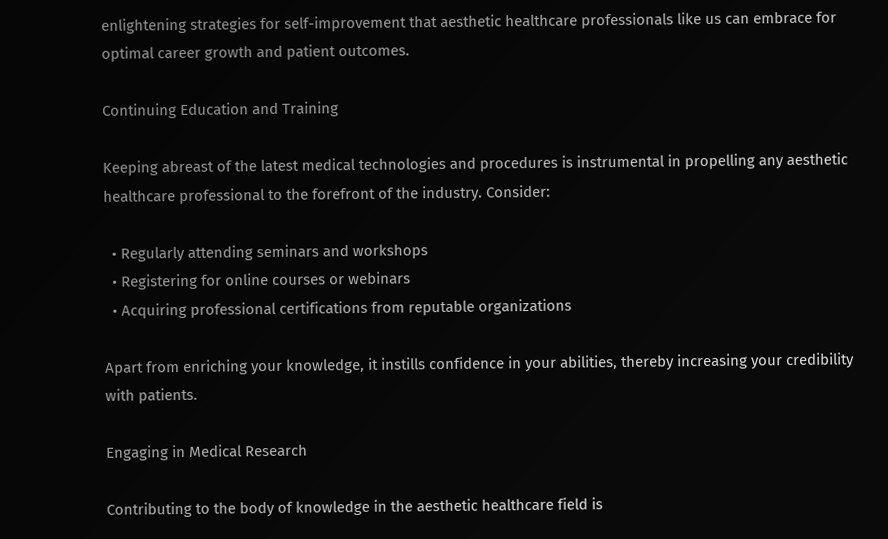enlightening strategies for self-improvement that aesthetic healthcare professionals like us can embrace for optimal career growth and patient outcomes.

Continuing Education and Training

Keeping abreast of the latest medical technologies and procedures is instrumental in propelling any aesthetic healthcare professional to the forefront of the industry. Consider:

  • Regularly attending seminars and workshops
  • Registering for online courses or webinars
  • Acquiring professional certifications from reputable organizations

Apart from enriching your knowledge, it instills confidence in your abilities, thereby increasing your credibility with patients.

Engaging in Medical Research

Contributing to the body of knowledge in the aesthetic healthcare field is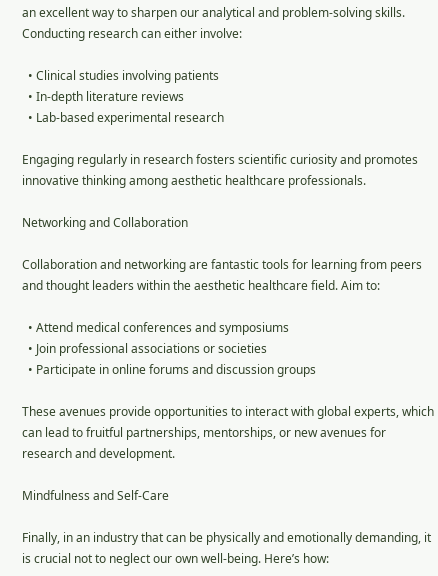an excellent way to sharpen our analytical and problem-solving skills. Conducting research can either involve:

  • Clinical studies involving patients
  • In-depth literature reviews
  • Lab-based experimental research

Engaging regularly in research fosters scientific curiosity and promotes innovative thinking among aesthetic healthcare professionals.

Networking and Collaboration

Collaboration and networking are fantastic tools for learning from peers and thought leaders within the aesthetic healthcare field. Aim to:

  • Attend medical conferences and symposiums
  • Join professional associations or societies
  • Participate in online forums and discussion groups

These avenues provide opportunities to interact with global experts, which can lead to fruitful partnerships, mentorships, or new avenues for research and development.

Mindfulness and Self-Care

Finally, in an industry that can be physically and emotionally demanding, it is crucial not to neglect our own well-being. Here’s how: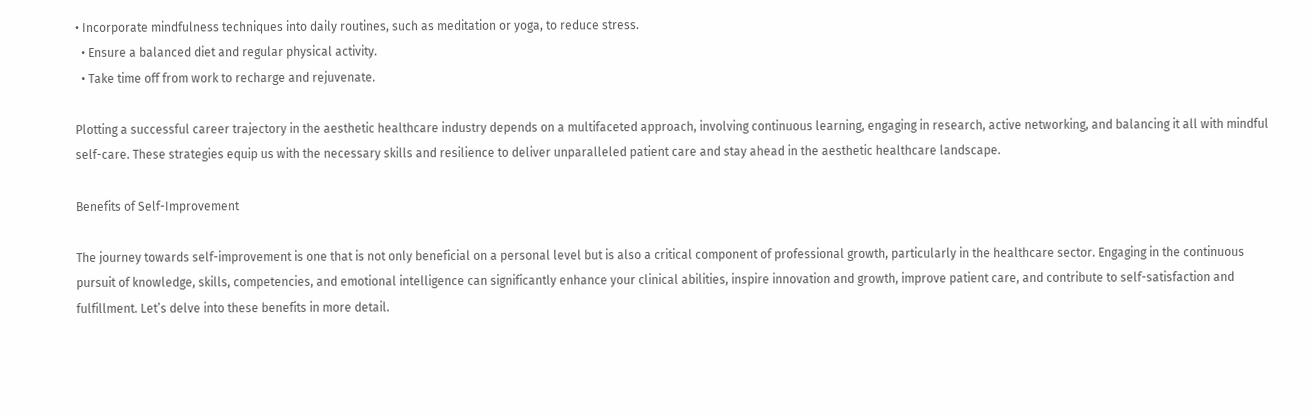• Incorporate mindfulness techniques into daily routines, such as meditation or yoga, to reduce stress.
  • Ensure a balanced diet and regular physical activity.
  • Take time off from work to recharge and rejuvenate.

Plotting a successful career trajectory in the aesthetic healthcare industry depends on a multifaceted approach, involving continuous learning, engaging in research, active networking, and balancing it all with mindful self-care. These strategies equip us with the necessary skills and resilience to deliver unparalleled patient care and stay ahead in the aesthetic healthcare landscape.

Benefits of Self-Improvement

The journey towards self-improvement is one that is not only beneficial on a personal level but is also a critical component of professional growth, particularly in the healthcare sector. Engaging in the continuous pursuit of knowledge, skills, competencies, and emotional intelligence can significantly enhance your clinical abilities, inspire innovation and growth, improve patient care, and contribute to self-satisfaction and fulfillment. Let’s delve into these benefits in more detail.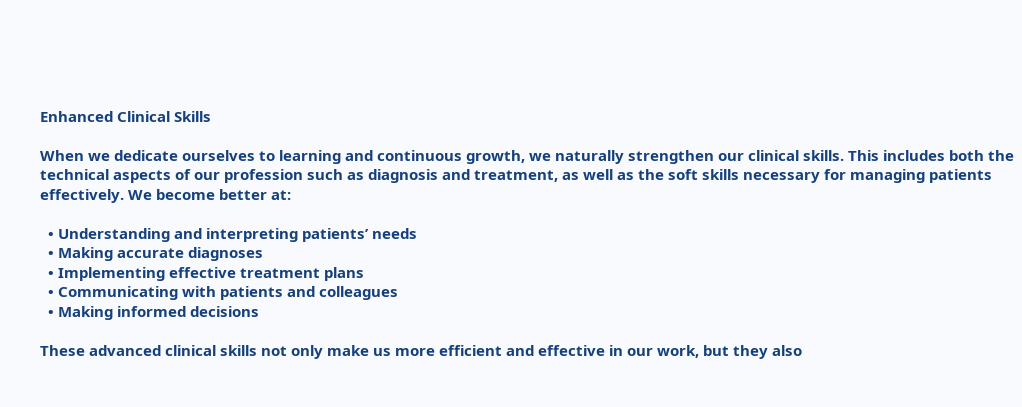Enhanced Clinical Skills

When we dedicate ourselves to learning and continuous growth, we naturally strengthen our clinical skills. This includes both the technical aspects of our profession such as diagnosis and treatment, as well as the soft skills necessary for managing patients effectively. We become better at:

  • Understanding and interpreting patients’ needs
  • Making accurate diagnoses
  • Implementing effective treatment plans
  • Communicating with patients and colleagues
  • Making informed decisions

These advanced clinical skills not only make us more efficient and effective in our work, but they also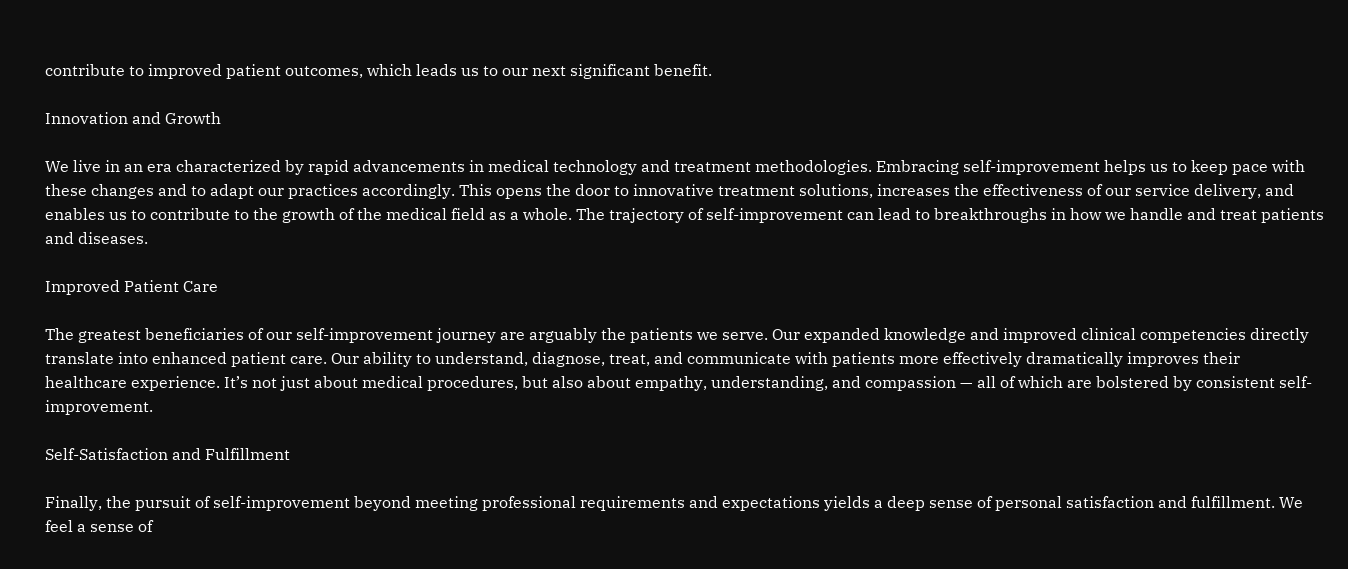contribute to improved patient outcomes, which leads us to our next significant benefit.

Innovation and Growth

We live in an era characterized by rapid advancements in medical technology and treatment methodologies. Embracing self-improvement helps us to keep pace with these changes and to adapt our practices accordingly. This opens the door to innovative treatment solutions, increases the effectiveness of our service delivery, and enables us to contribute to the growth of the medical field as a whole. The trajectory of self-improvement can lead to breakthroughs in how we handle and treat patients and diseases.

Improved Patient Care

The greatest beneficiaries of our self-improvement journey are arguably the patients we serve. Our expanded knowledge and improved clinical competencies directly translate into enhanced patient care. Our ability to understand, diagnose, treat, and communicate with patients more effectively dramatically improves their healthcare experience. It’s not just about medical procedures, but also about empathy, understanding, and compassion — all of which are bolstered by consistent self-improvement.

Self-Satisfaction and Fulfillment

Finally, the pursuit of self-improvement beyond meeting professional requirements and expectations yields a deep sense of personal satisfaction and fulfillment. We feel a sense of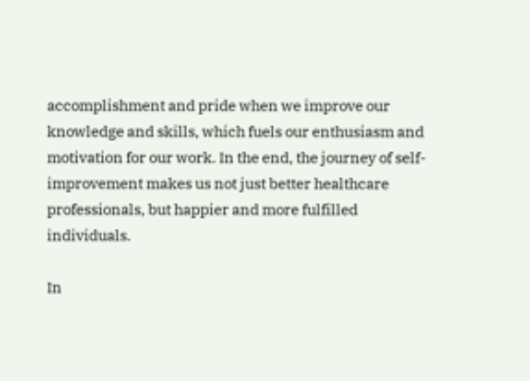accomplishment and pride when we improve our knowledge and skills, which fuels our enthusiasm and motivation for our work. In the end, the journey of self-improvement makes us not just better healthcare professionals, but happier and more fulfilled individuals.

In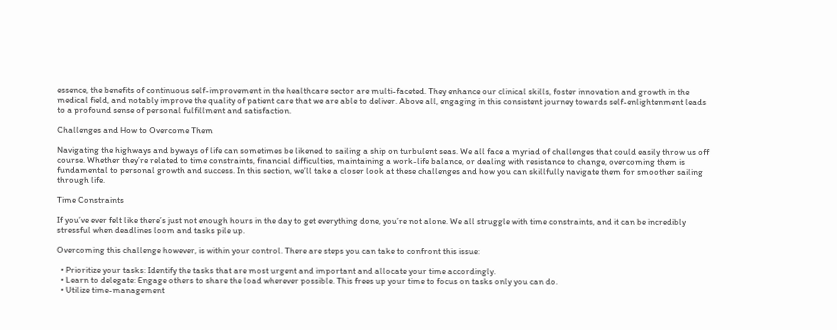essence, the benefits of continuous self-improvement in the healthcare sector are multi-faceted. They enhance our clinical skills, foster innovation and growth in the medical field, and notably improve the quality of patient care that we are able to deliver. Above all, engaging in this consistent journey towards self-enlightenment leads to a profound sense of personal fulfillment and satisfaction.

Challenges and How to Overcome Them

Navigating the highways and byways of life can sometimes be likened to sailing a ship on turbulent seas. We all face a myriad of challenges that could easily throw us off course. Whether they’re related to time constraints, financial difficulties, maintaining a work-life balance, or dealing with resistance to change, overcoming them is fundamental to personal growth and success. In this section, we’ll take a closer look at these challenges and how you can skillfully navigate them for smoother sailing through life.

Time Constraints

If you’ve ever felt like there’s just not enough hours in the day to get everything done, you’re not alone. We all struggle with time constraints, and it can be incredibly stressful when deadlines loom and tasks pile up.

Overcoming this challenge however, is within your control. There are steps you can take to confront this issue:

  • Prioritize your tasks: Identify the tasks that are most urgent and important and allocate your time accordingly.
  • Learn to delegate: Engage others to share the load wherever possible. This frees up your time to focus on tasks only you can do.
  • Utilize time-management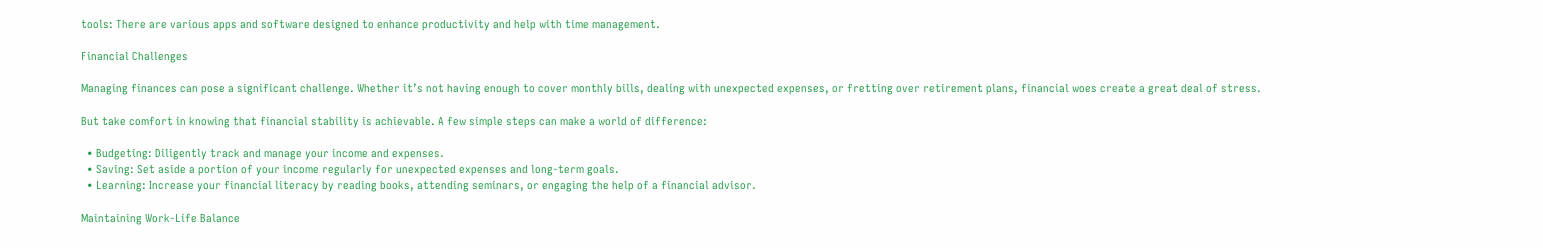tools: There are various apps and software designed to enhance productivity and help with time management.

Financial Challenges

Managing finances can pose a significant challenge. Whether it’s not having enough to cover monthly bills, dealing with unexpected expenses, or fretting over retirement plans, financial woes create a great deal of stress.

But take comfort in knowing that financial stability is achievable. A few simple steps can make a world of difference:

  • Budgeting: Diligently track and manage your income and expenses.
  • Saving: Set aside a portion of your income regularly for unexpected expenses and long-term goals.
  • Learning: Increase your financial literacy by reading books, attending seminars, or engaging the help of a financial advisor.

Maintaining Work-Life Balance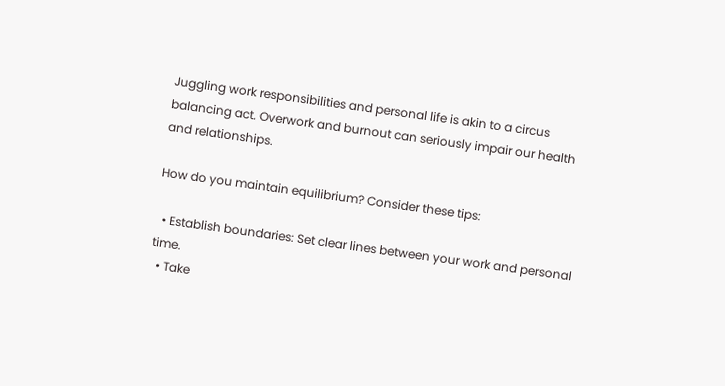Juggling work responsibilities and personal life is akin to a circus balancing act. Overwork and burnout can seriously impair our health and relationships.

How do you maintain equilibrium? Consider these tips:

  • Establish boundaries: Set clear lines between your work and personal time.
  • Take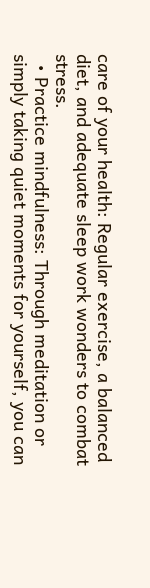care of your health: Regular exercise, a balanced diet, and adequate sleep work wonders to combat stress.
  • Practice mindfulness: Through meditation or simply taking quiet moments for yourself, you can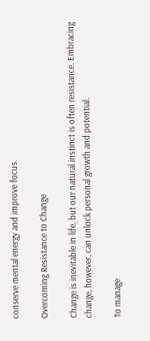conserve mental energy and improve focus.

Overcoming Resistance to Change

Change is inevitable in life, but our natural instinct is often resistance. Embracing change, however, can unlock personal growth and potential.

To manage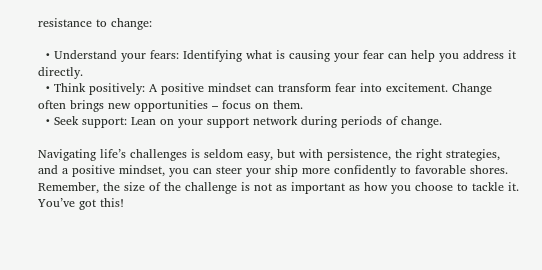resistance to change:

  • Understand your fears: Identifying what is causing your fear can help you address it directly.
  • Think positively: A positive mindset can transform fear into excitement. Change often brings new opportunities – focus on them.
  • Seek support: Lean on your support network during periods of change.

Navigating life’s challenges is seldom easy, but with persistence, the right strategies, and a positive mindset, you can steer your ship more confidently to favorable shores. Remember, the size of the challenge is not as important as how you choose to tackle it. You’ve got this!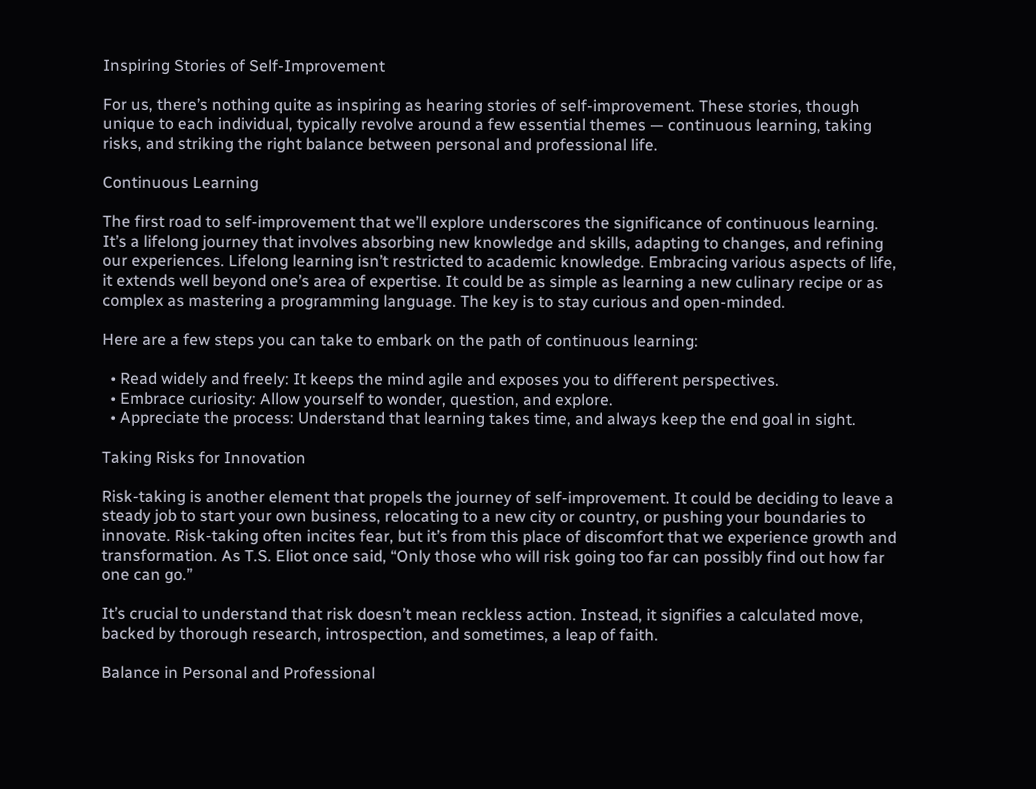Inspiring Stories of Self-Improvement

For us, there’s nothing quite as inspiring as hearing stories of self-improvement. These stories, though unique to each individual, typically revolve around a few essential themes — continuous learning, taking risks, and striking the right balance between personal and professional life.

Continuous Learning

The first road to self-improvement that we’ll explore underscores the significance of continuous learning. It’s a lifelong journey that involves absorbing new knowledge and skills, adapting to changes, and refining our experiences. Lifelong learning isn’t restricted to academic knowledge. Embracing various aspects of life, it extends well beyond one’s area of expertise. It could be as simple as learning a new culinary recipe or as complex as mastering a programming language. The key is to stay curious and open-minded.

Here are a few steps you can take to embark on the path of continuous learning:

  • Read widely and freely: It keeps the mind agile and exposes you to different perspectives.
  • Embrace curiosity: Allow yourself to wonder, question, and explore.
  • Appreciate the process: Understand that learning takes time, and always keep the end goal in sight.

Taking Risks for Innovation

Risk-taking is another element that propels the journey of self-improvement. It could be deciding to leave a steady job to start your own business, relocating to a new city or country, or pushing your boundaries to innovate. Risk-taking often incites fear, but it’s from this place of discomfort that we experience growth and transformation. As T.S. Eliot once said, “Only those who will risk going too far can possibly find out how far one can go.”

It’s crucial to understand that risk doesn’t mean reckless action. Instead, it signifies a calculated move, backed by thorough research, introspection, and sometimes, a leap of faith.

Balance in Personal and Professional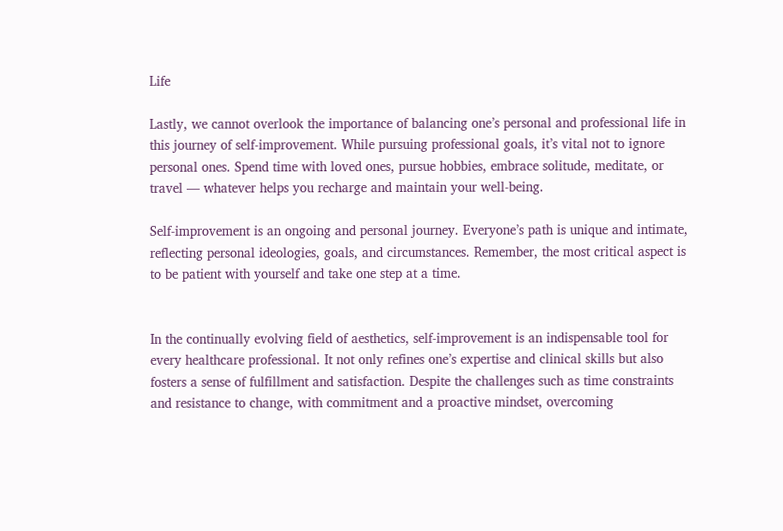Life

Lastly, we cannot overlook the importance of balancing one’s personal and professional life in this journey of self-improvement. While pursuing professional goals, it’s vital not to ignore personal ones. Spend time with loved ones, pursue hobbies, embrace solitude, meditate, or travel — whatever helps you recharge and maintain your well-being.

Self-improvement is an ongoing and personal journey. Everyone’s path is unique and intimate, reflecting personal ideologies, goals, and circumstances. Remember, the most critical aspect is to be patient with yourself and take one step at a time.


In the continually evolving field of aesthetics, self-improvement is an indispensable tool for every healthcare professional. It not only refines one’s expertise and clinical skills but also fosters a sense of fulfillment and satisfaction. Despite the challenges such as time constraints and resistance to change, with commitment and a proactive mindset, overcoming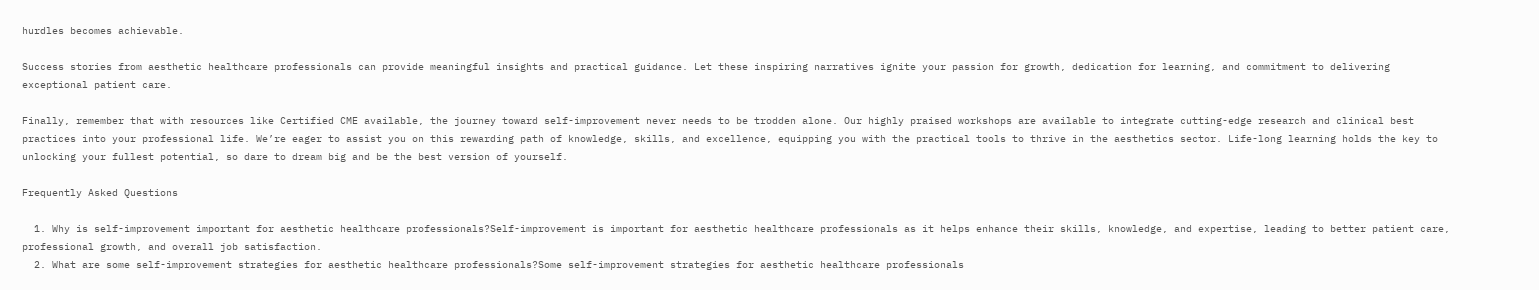hurdles becomes achievable.

Success stories from aesthetic healthcare professionals can provide meaningful insights and practical guidance. Let these inspiring narratives ignite your passion for growth, dedication for learning, and commitment to delivering exceptional patient care.

Finally, remember that with resources like Certified CME available, the journey toward self-improvement never needs to be trodden alone. Our highly praised workshops are available to integrate cutting-edge research and clinical best practices into your professional life. We’re eager to assist you on this rewarding path of knowledge, skills, and excellence, equipping you with the practical tools to thrive in the aesthetics sector. Life-long learning holds the key to unlocking your fullest potential, so dare to dream big and be the best version of yourself.

Frequently Asked Questions

  1. Why is self-improvement important for aesthetic healthcare professionals?Self-improvement is important for aesthetic healthcare professionals as it helps enhance their skills, knowledge, and expertise, leading to better patient care, professional growth, and overall job satisfaction.
  2. What are some self-improvement strategies for aesthetic healthcare professionals?Some self-improvement strategies for aesthetic healthcare professionals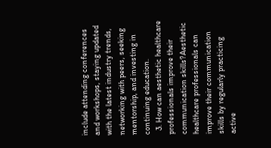include attending conferences and workshops, staying updated with the latest industry trends, networking with peers, seeking mentorship, and investing in continuing education.
  3. How can aesthetic healthcare professionals improve their communication skills?Aesthetic healthcare professionals can improve their communication skills by regularly practicing active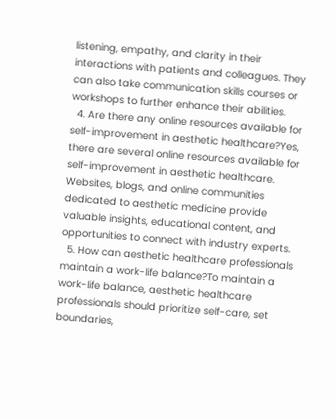listening, empathy, and clarity in their interactions with patients and colleagues. They can also take communication skills courses or workshops to further enhance their abilities.
  4. Are there any online resources available for self-improvement in aesthetic healthcare?Yes, there are several online resources available for self-improvement in aesthetic healthcare. Websites, blogs, and online communities dedicated to aesthetic medicine provide valuable insights, educational content, and opportunities to connect with industry experts.
  5. How can aesthetic healthcare professionals maintain a work-life balance?To maintain a work-life balance, aesthetic healthcare professionals should prioritize self-care, set boundaries,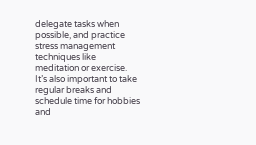delegate tasks when possible, and practice stress management techniques like meditation or exercise. It’s also important to take regular breaks and schedule time for hobbies and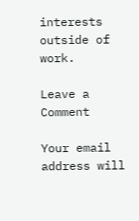interests outside of work.

Leave a Comment

Your email address will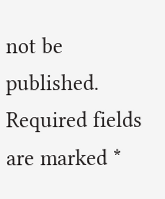not be published. Required fields are marked *